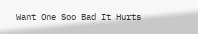Want One Soo Bad It Hurts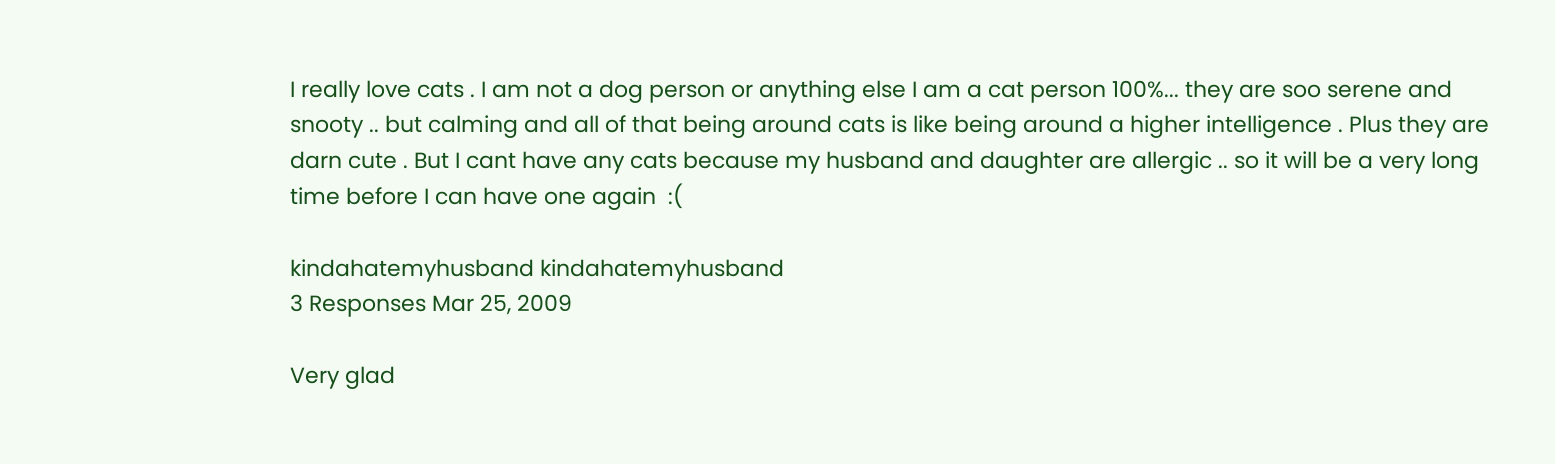I really love cats . I am not a dog person or anything else I am a cat person 100%... they are soo serene and snooty .. but calming and all of that being around cats is like being around a higher intelligence . Plus they are darn cute . But I cant have any cats because my husband and daughter are allergic .. so it will be a very long time before I can have one again  :(

kindahatemyhusband kindahatemyhusband
3 Responses Mar 25, 2009

Very glad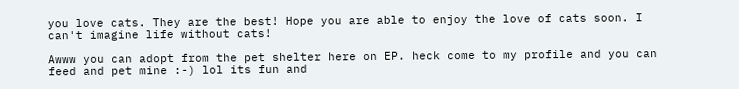you love cats. They are the best! Hope you are able to enjoy the love of cats soon. I can't imagine life without cats!

Awww you can adopt from the pet shelter here on EP. heck come to my profile and you can feed and pet mine :-) lol its fun and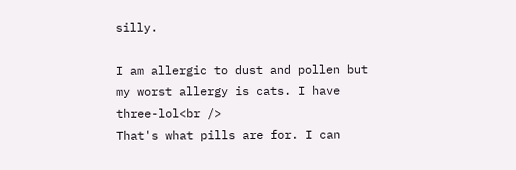silly.

I am allergic to dust and pollen but my worst allergy is cats. I have three-lol<br />
That's what pills are for. I can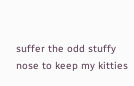suffer the odd stuffy nose to keep my kitties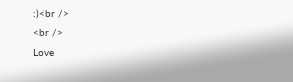:)<br />
<br />
Love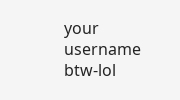your username btw-lol